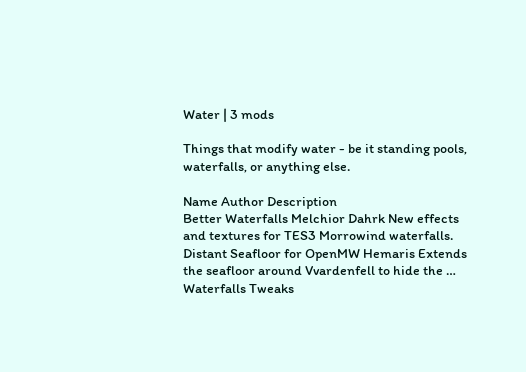Water | 3 mods

Things that modify water - be it standing pools, waterfalls, or anything else.

Name Author Description
Better Waterfalls Melchior Dahrk New effects and textures for TES3 Morrowind waterfalls.
Distant Seafloor for OpenMW Hemaris Extends the seafloor around Vvardenfell to hide the …
Waterfalls Tweaks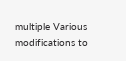multiple Various modifications to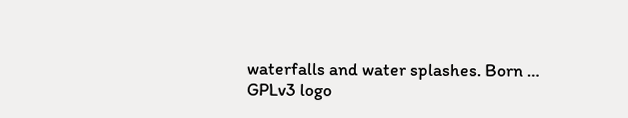waterfalls and water splashes. Born …
GPLv3 logo